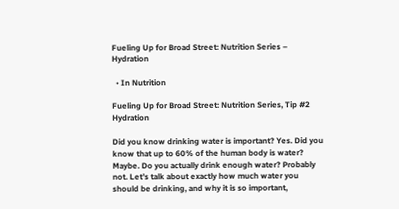Fueling Up for Broad Street: Nutrition Series – Hydration

  • In Nutrition

Fueling Up for Broad Street: Nutrition Series, Tip #2 Hydration

Did you know drinking water is important? Yes. Did you know that up to 60% of the human body is water? Maybe. Do you actually drink enough water? Probably not. Let’s talk about exactly how much water you should be drinking, and why it is so important,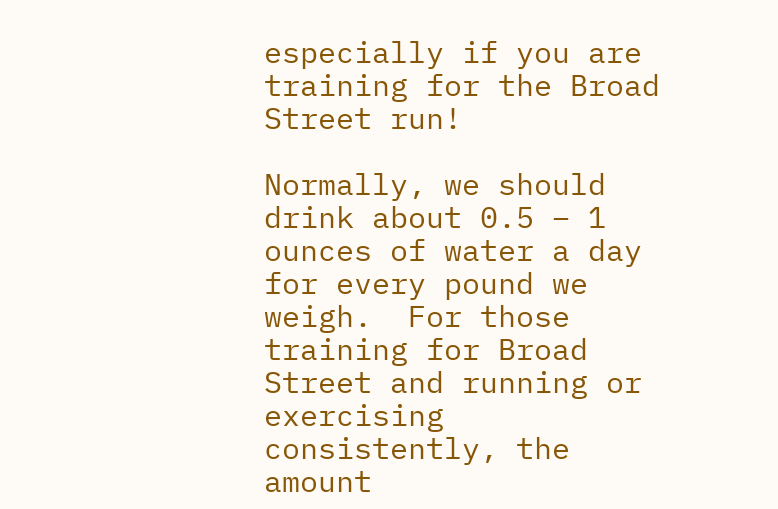especially if you are training for the Broad Street run!

Normally, we should drink about 0.5 – 1 ounces of water a day for every pound we weigh.  For those training for Broad Street and running or exercising consistently, the amount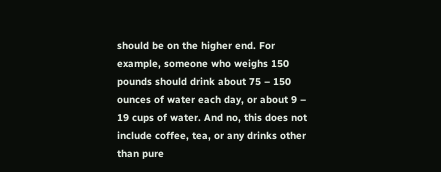should be on the higher end. For example, someone who weighs 150 pounds should drink about 75 – 150 ounces of water each day, or about 9 – 19 cups of water. And no, this does not include coffee, tea, or any drinks other than pure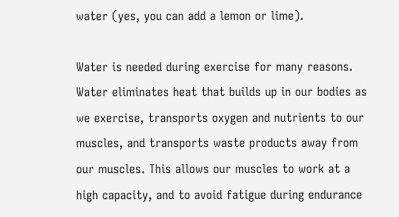water (yes, you can add a lemon or lime).

Water is needed during exercise for many reasons. Water eliminates heat that builds up in our bodies as we exercise, transports oxygen and nutrients to our muscles, and transports waste products away from our muscles. This allows our muscles to work at a high capacity, and to avoid fatigue during endurance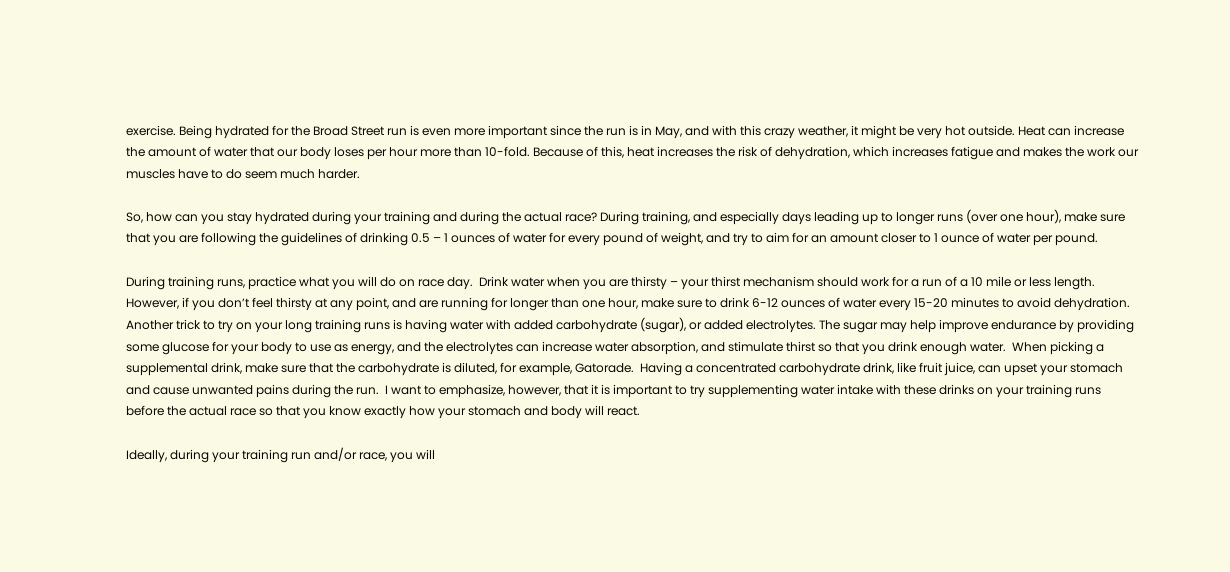exercise. Being hydrated for the Broad Street run is even more important since the run is in May, and with this crazy weather, it might be very hot outside. Heat can increase the amount of water that our body loses per hour more than 10-fold. Because of this, heat increases the risk of dehydration, which increases fatigue and makes the work our muscles have to do seem much harder.

So, how can you stay hydrated during your training and during the actual race? During training, and especially days leading up to longer runs (over one hour), make sure that you are following the guidelines of drinking 0.5 – 1 ounces of water for every pound of weight, and try to aim for an amount closer to 1 ounce of water per pound.

During training runs, practice what you will do on race day.  Drink water when you are thirsty – your thirst mechanism should work for a run of a 10 mile or less length.  However, if you don’t feel thirsty at any point, and are running for longer than one hour, make sure to drink 6-12 ounces of water every 15-20 minutes to avoid dehydration. Another trick to try on your long training runs is having water with added carbohydrate (sugar), or added electrolytes. The sugar may help improve endurance by providing some glucose for your body to use as energy, and the electrolytes can increase water absorption, and stimulate thirst so that you drink enough water.  When picking a supplemental drink, make sure that the carbohydrate is diluted, for example, Gatorade.  Having a concentrated carbohydrate drink, like fruit juice, can upset your stomach and cause unwanted pains during the run.  I want to emphasize, however, that it is important to try supplementing water intake with these drinks on your training runs before the actual race so that you know exactly how your stomach and body will react.

Ideally, during your training run and/or race, you will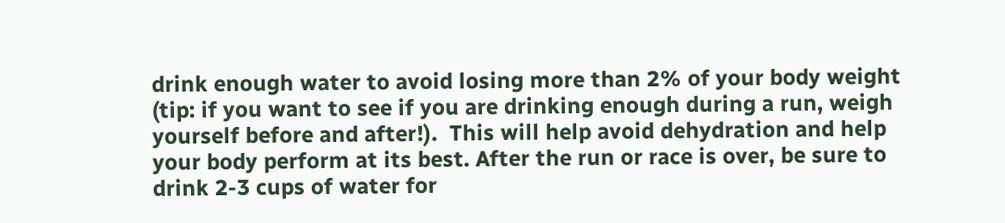drink enough water to avoid losing more than 2% of your body weight (tip: if you want to see if you are drinking enough during a run, weigh yourself before and after!).  This will help avoid dehydration and help your body perform at its best. After the run or race is over, be sure to drink 2-3 cups of water for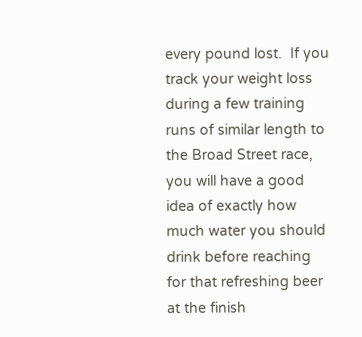every pound lost.  If you track your weight loss during a few training runs of similar length to the Broad Street race, you will have a good idea of exactly how much water you should drink before reaching for that refreshing beer at the finish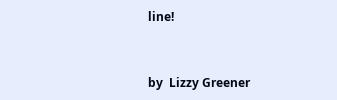line!


by  Lizzy Greener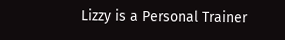Lizzy is a Personal Trainer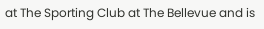at The Sporting Club at The Bellevue and is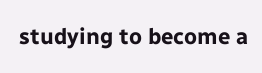studying to become a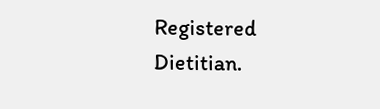Registered Dietitian.